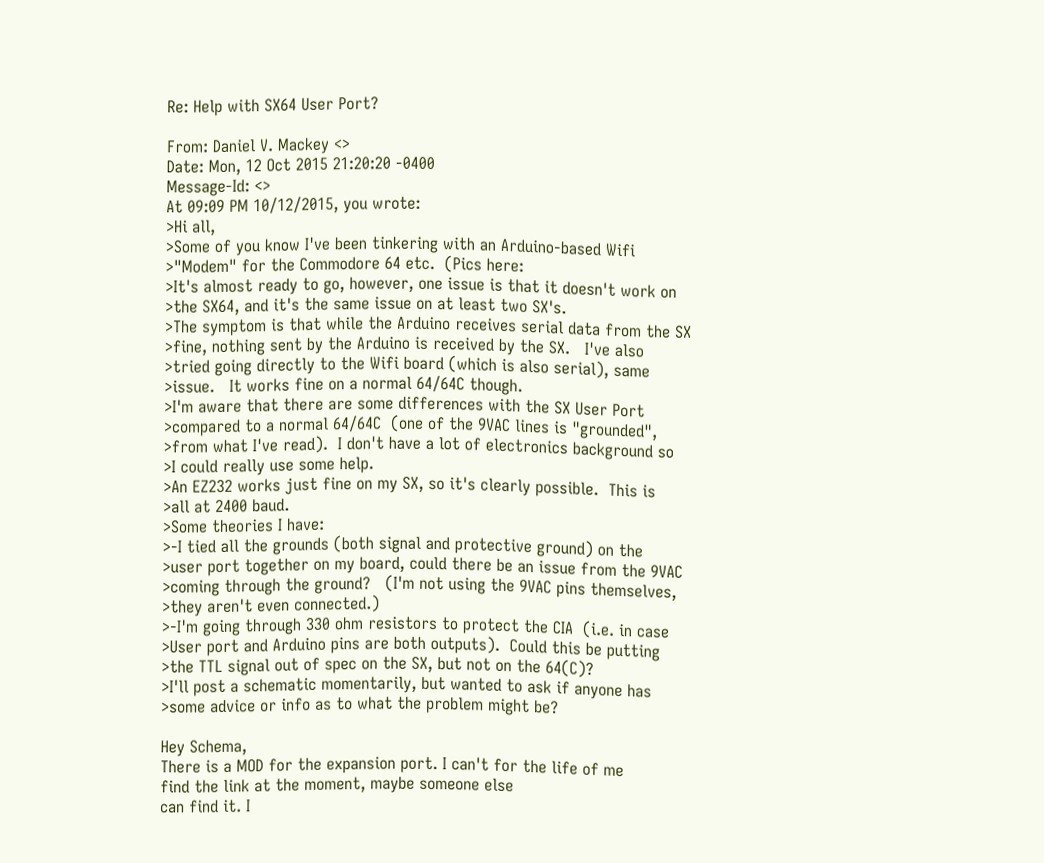Re: Help with SX64 User Port?

From: Daniel V. Mackey <>
Date: Mon, 12 Oct 2015 21:20:20 -0400
Message-Id: <>
At 09:09 PM 10/12/2015, you wrote:
>Hi all,
>Some of you know I've been tinkering with an Arduino-based Wifi
>"Modem" for the Commodore 64 etc.  (Pics here:
>It's almost ready to go, however, one issue is that it doesn't work on
>the SX64, and it's the same issue on at least two SX's.
>The symptom is that while the Arduino receives serial data from the SX
>fine, nothing sent by the Arduino is received by the SX.   I've also
>tried going directly to the Wifi board (which is also serial), same
>issue.   It works fine on a normal 64/64C though.
>I'm aware that there are some differences with the SX User Port
>compared to a normal 64/64C  (one of the 9VAC lines is "grounded",
>from what I've read).  I don't have a lot of electronics background so
>I could really use some help.
>An EZ232 works just fine on my SX, so it's clearly possible.  This is
>all at 2400 baud.
>Some theories I have:
>-I tied all the grounds (both signal and protective ground) on the
>user port together on my board, could there be an issue from the 9VAC
>coming through the ground?   (I'm not using the 9VAC pins themselves,
>they aren't even connected.)
>-I'm going through 330 ohm resistors to protect the CIA  (i.e. in case
>User port and Arduino pins are both outputs).  Could this be putting
>the TTL signal out of spec on the SX, but not on the 64(C)?
>I'll post a schematic momentarily, but wanted to ask if anyone has
>some advice or info as to what the problem might be?

Hey Schema,
There is a MOD for the expansion port. I can't for the life of me
find the link at the moment, maybe someone else
can find it. I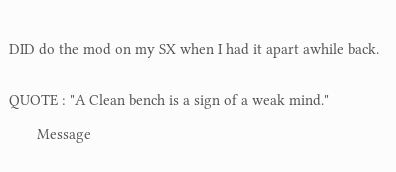DID do the mod on my SX when I had it apart awhile back.


QUOTE : "A Clean bench is a sign of a weak mind."

       Message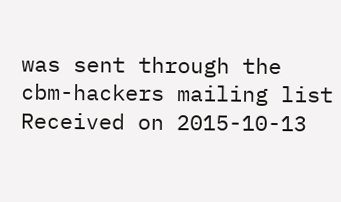was sent through the cbm-hackers mailing list
Received on 2015-10-13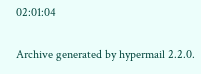02:01:04

Archive generated by hypermail 2.2.0.